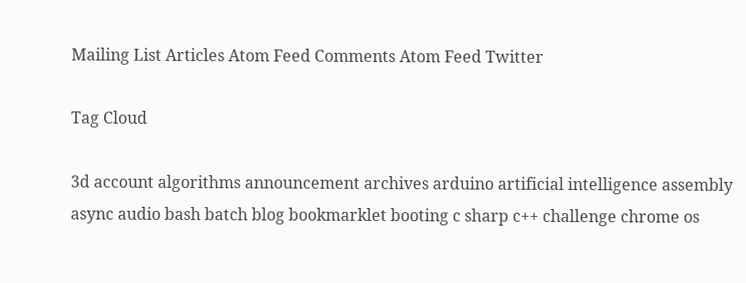Mailing List Articles Atom Feed Comments Atom Feed Twitter

Tag Cloud

3d account algorithms announcement archives arduino artificial intelligence assembly async audio bash batch blog bookmarklet booting c sharp c++ challenge chrome os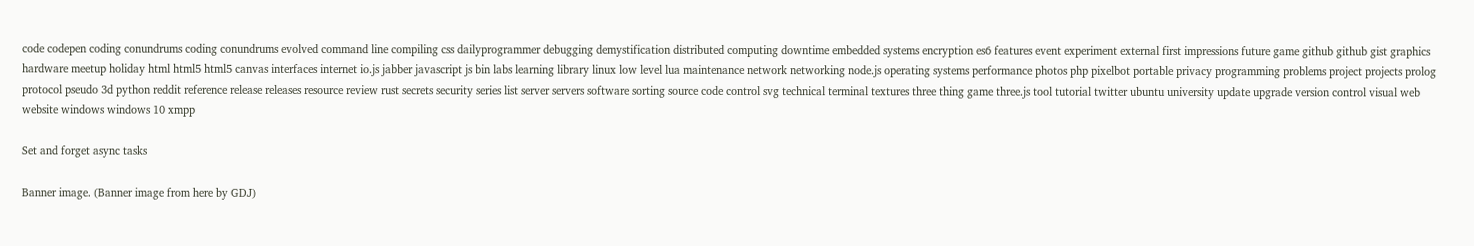code codepen coding conundrums coding conundrums evolved command line compiling css dailyprogrammer debugging demystification distributed computing downtime embedded systems encryption es6 features event experiment external first impressions future game github github gist graphics hardware meetup holiday html html5 html5 canvas interfaces internet io.js jabber javascript js bin labs learning library linux low level lua maintenance network networking node.js operating systems performance photos php pixelbot portable privacy programming problems project projects prolog protocol pseudo 3d python reddit reference release releases resource review rust secrets security series list server servers software sorting source code control svg technical terminal textures three thing game three.js tool tutorial twitter ubuntu university update upgrade version control visual web website windows windows 10 xmpp

Set and forget async tasks

Banner image. (Banner image from here by GDJ)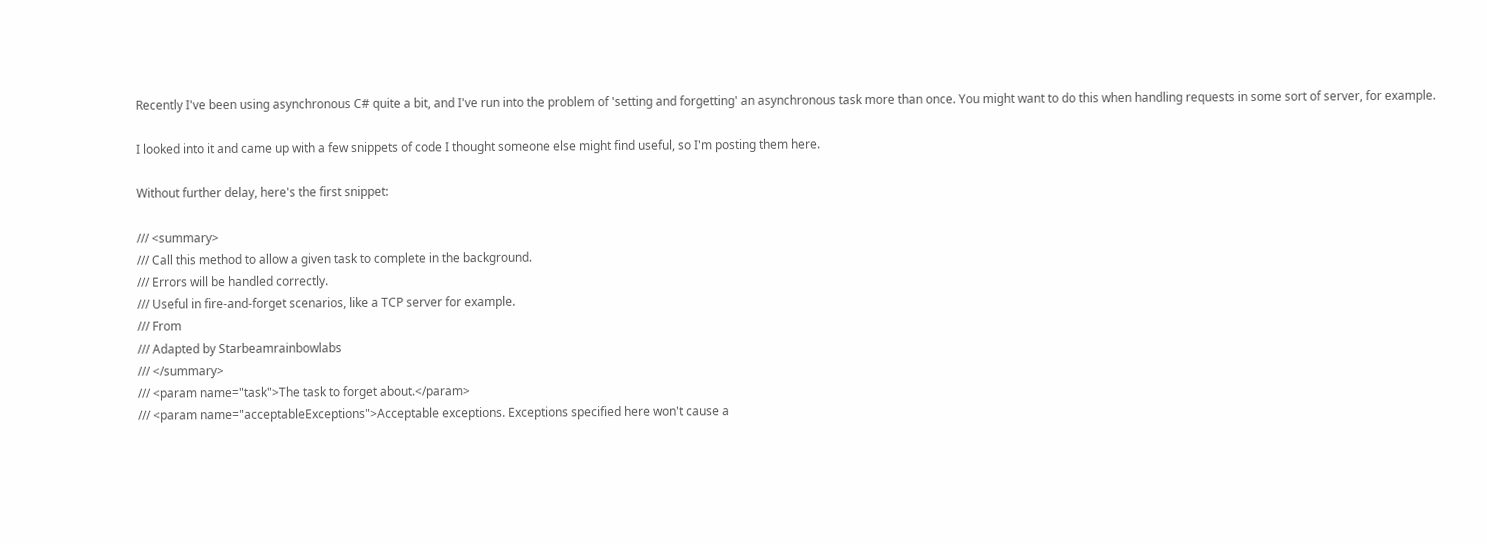Recently I've been using asynchronous C# quite a bit, and I've run into the problem of 'setting and forgetting' an asynchronous task more than once. You might want to do this when handling requests in some sort of server, for example.

I looked into it and came up with a few snippets of code I thought someone else might find useful, so I'm posting them here.

Without further delay, here's the first snippet:

/// <summary>
/// Call this method to allow a given task to complete in the background.
/// Errors will be handled correctly.
/// Useful in fire-and-forget scenarios, like a TCP server for example.
/// From
/// Adapted by Starbeamrainbowlabs
/// </summary>
/// <param name="task">The task to forget about.</param>
/// <param name="acceptableExceptions">Acceptable exceptions. Exceptions specified here won't cause a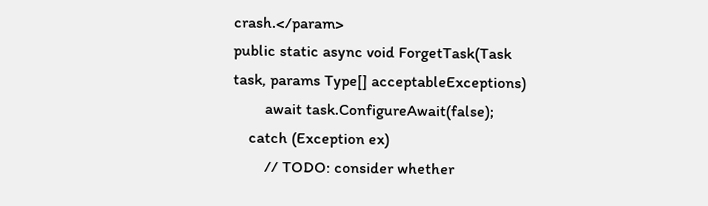crash.</param>
public static async void ForgetTask(Task task, params Type[] acceptableExceptions)
        await task.ConfigureAwait(false);
    catch (Exception ex)
        // TODO: consider whether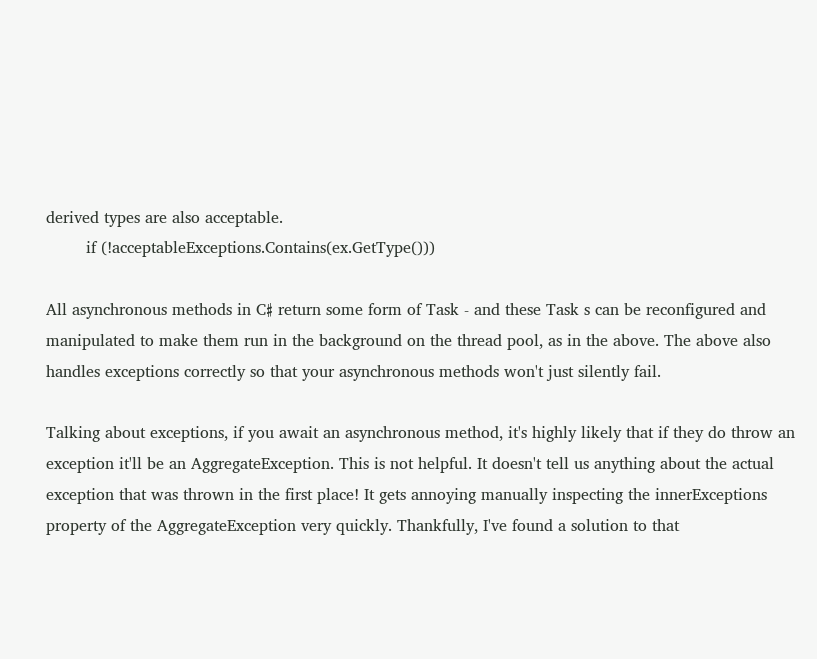derived types are also acceptable.
        if (!acceptableExceptions.Contains(ex.GetType()))

All asynchronous methods in C♯ return some form of Task - and these Task s can be reconfigured and manipulated to make them run in the background on the thread pool, as in the above. The above also handles exceptions correctly so that your asynchronous methods won't just silently fail.

Talking about exceptions, if you await an asynchronous method, it's highly likely that if they do throw an exception it'll be an AggregateException. This is not helpful. It doesn't tell us anything about the actual exception that was thrown in the first place! It gets annoying manually inspecting the innerExceptions property of the AggregateException very quickly. Thankfully, I've found a solution to that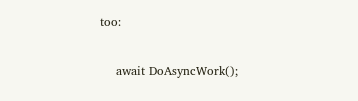too:

    await DoAsyncWork();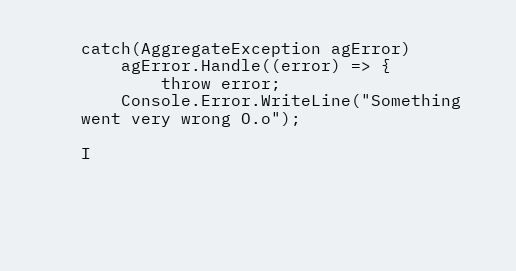catch(AggregateException agError)
    agError.Handle((error) => {
        throw error;
    Console.Error.WriteLine("Something went very wrong O.o");

I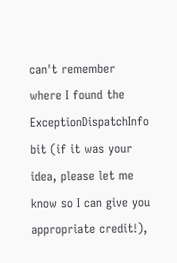can't remember where I found the ExceptionDispatchInfo bit (if it was your idea, please let me know so I can give you appropriate credit!),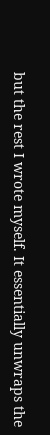but the rest I wrote myself. It essentially unwraps the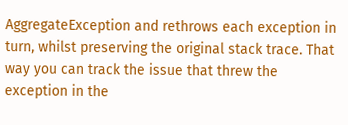AggregateException and rethrows each exception in turn, whilst preserving the original stack trace. That way you can track the issue that threw the exception in the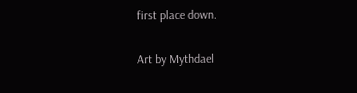first place down.

Art by Mythdael